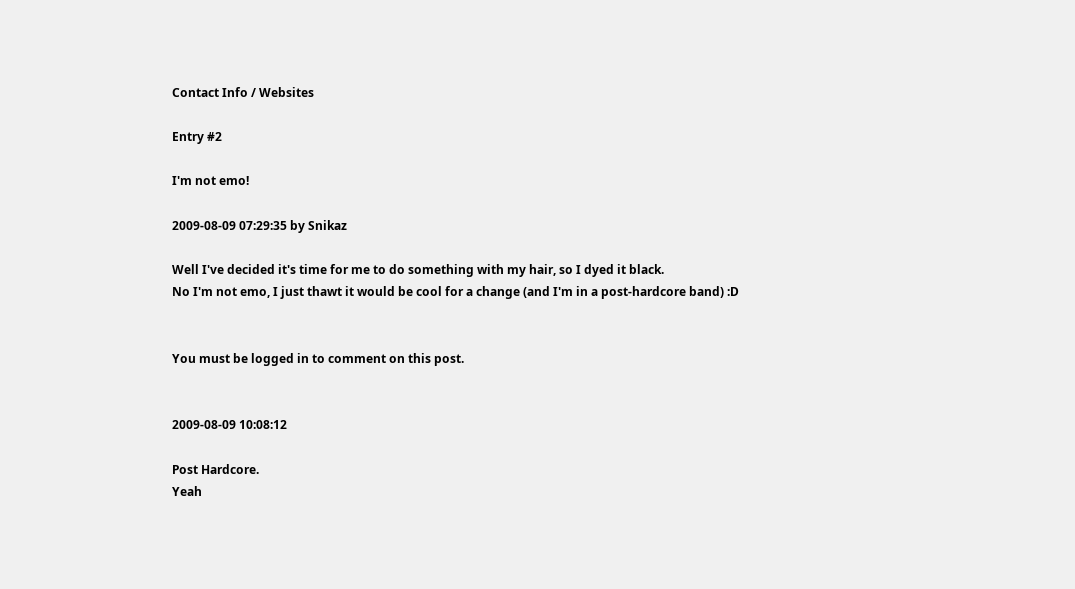Contact Info / Websites

Entry #2

I'm not emo!

2009-08-09 07:29:35 by Snikaz

Well I've decided it's time for me to do something with my hair, so I dyed it black.
No I'm not emo, I just thawt it would be cool for a change (and I'm in a post-hardcore band) :D


You must be logged in to comment on this post.


2009-08-09 10:08:12

Post Hardcore.
Yeah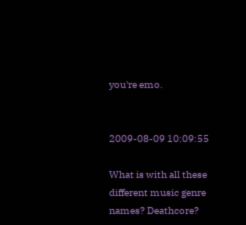you're emo.


2009-08-09 10:09:55

What is with all these different music genre names? Deathcore?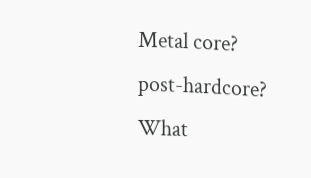Metal core? post-hardcore? What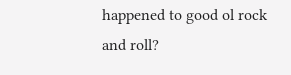happened to good ol rock and roll?